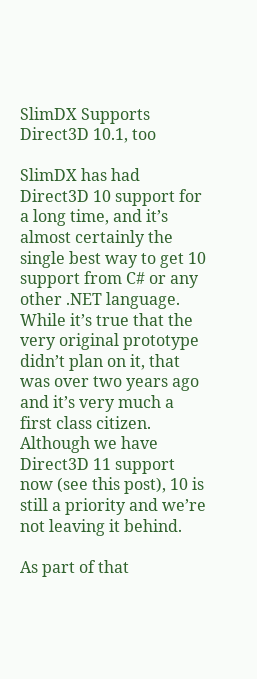SlimDX Supports Direct3D 10.1, too

SlimDX has had Direct3D 10 support for a long time, and it’s almost certainly the single best way to get 10 support from C# or any other .NET language. While it’s true that the very original prototype didn’t plan on it, that was over two years ago and it’s very much a first class citizen. Although we have Direct3D 11 support now (see this post), 10 is still a priority and we’re not leaving it behind.

As part of that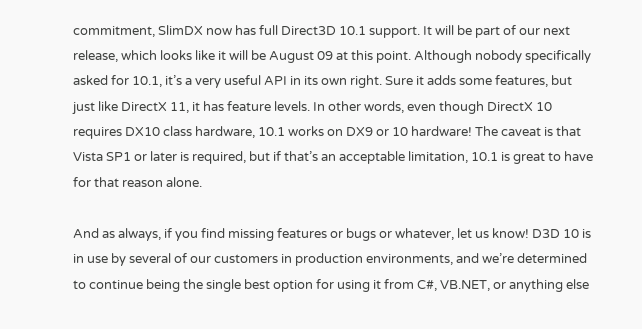commitment, SlimDX now has full Direct3D 10.1 support. It will be part of our next release, which looks like it will be August 09 at this point. Although nobody specifically asked for 10.1, it’s a very useful API in its own right. Sure it adds some features, but just like DirectX 11, it has feature levels. In other words, even though DirectX 10 requires DX10 class hardware, 10.1 works on DX9 or 10 hardware! The caveat is that Vista SP1 or later is required, but if that’s an acceptable limitation, 10.1 is great to have for that reason alone.

And as always, if you find missing features or bugs or whatever, let us know! D3D 10 is in use by several of our customers in production environments, and we’re determined to continue being the single best option for using it from C#, VB.NET, or anything else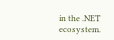in the .NET ecosystem.